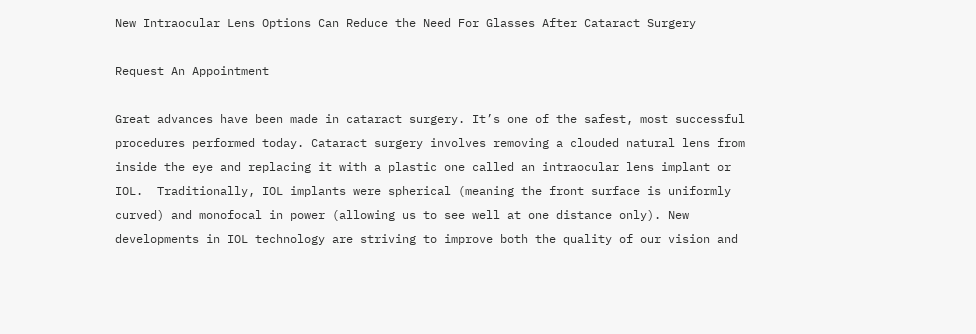New Intraocular Lens Options Can Reduce the Need For Glasses After Cataract Surgery

Request An Appointment

Great advances have been made in cataract surgery. It’s one of the safest, most successful procedures performed today. Cataract surgery involves removing a clouded natural lens from inside the eye and replacing it with a plastic one called an intraocular lens implant or IOL.  Traditionally, IOL implants were spherical (meaning the front surface is uniformly curved) and monofocal in power (allowing us to see well at one distance only). New developments in IOL technology are striving to improve both the quality of our vision and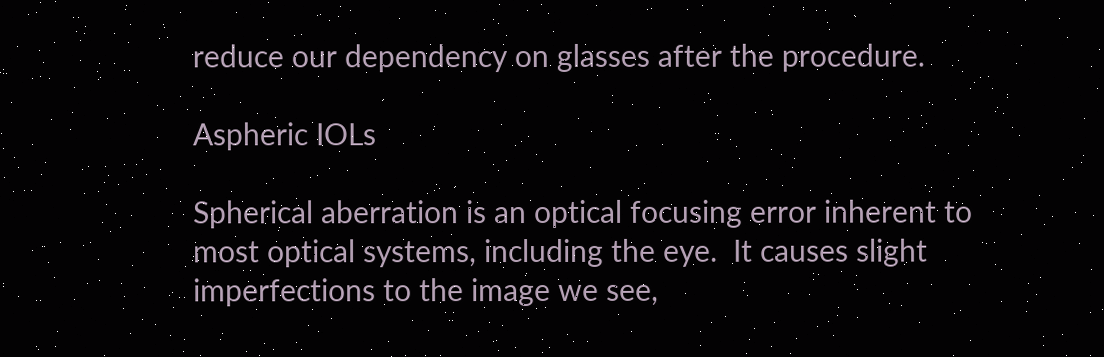reduce our dependency on glasses after the procedure.

Aspheric IOLs

Spherical aberration is an optical focusing error inherent to most optical systems, including the eye.  It causes slight imperfections to the image we see,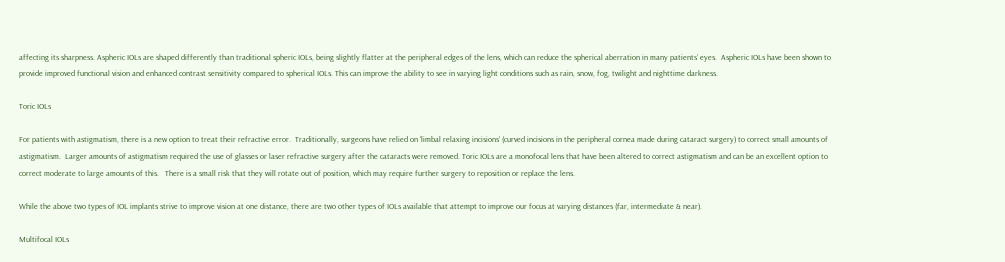affecting its sharpness. Aspheric IOLs are shaped differently than traditional spheric IOLs, being slightly flatter at the peripheral edges of the lens, which can reduce the spherical aberration in many patients’ eyes.  Aspheric IOLs have been shown to provide improved functional vision and enhanced contrast sensitivity compared to spherical IOLs. This can improve the ability to see in varying light conditions such as rain, snow, fog, twilight and nighttime darkness.

Toric IOLs

For patients with astigmatism, there is a new option to treat their refractive error.  Traditionally, surgeons have relied on ‘limbal relaxing incisions’ (curved incisions in the peripheral cornea made during cataract surgery) to correct small amounts of astigmatism.  Larger amounts of astigmatism required the use of glasses or laser refractive surgery after the cataracts were removed. Toric IOLs are a monofocal lens that have been altered to correct astigmatism and can be an excellent option to correct moderate to large amounts of this.   There is a small risk that they will rotate out of position, which may require further surgery to reposition or replace the lens.

While the above two types of IOL implants strive to improve vision at one distance, there are two other types of IOLs available that attempt to improve our focus at varying distances (far, intermediate & near).

Multifocal IOLs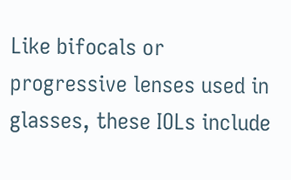Like bifocals or progressive lenses used in glasses, these IOLs include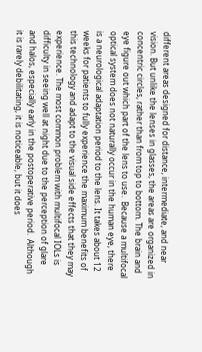different areas designed for distance, intermediate, and near vision. But unlike the lenses in glasses, the areas are organized in concentric circles, rather than from top to bottom. The brain and eye figure out which part of the lens to use.  Because a multifocal optical system does not naturally occur in the human eye, there is a neurological adaptation period to the lens. It takes about 12 weeks for patients to fully experience the maximum benefits of this technology and adapt to the visual side effects that they may experience. The most common problem with multifocal IOLs is difficulty in seeing well at night due to the perception of glare and halos, especially early in the postoperative period.  Although it is rarely debilitating, it is noticeable, but it does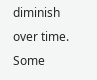diminish over time. Some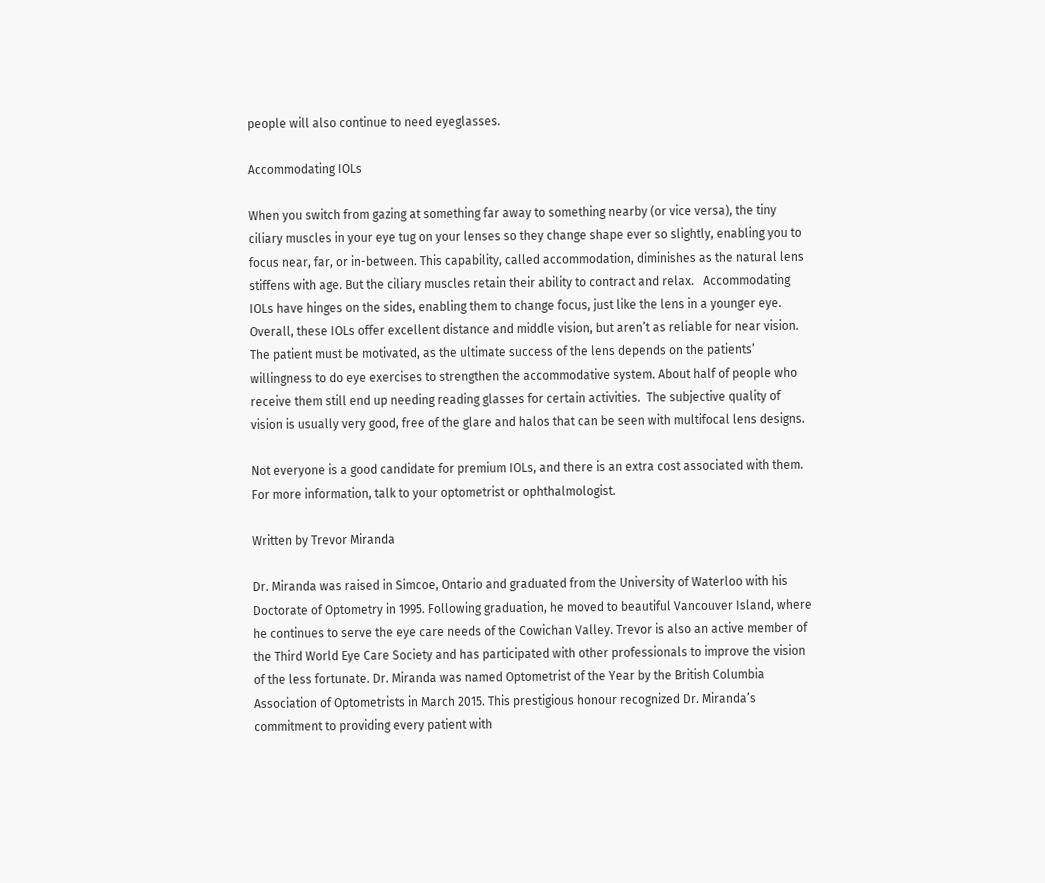people will also continue to need eyeglasses.

Accommodating IOLs

When you switch from gazing at something far away to something nearby (or vice versa), the tiny ciliary muscles in your eye tug on your lenses so they change shape ever so slightly, enabling you to focus near, far, or in-between. This capability, called accommodation, diminishes as the natural lens stiffens with age. But the ciliary muscles retain their ability to contract and relax.   Accommodating IOLs have hinges on the sides, enabling them to change focus, just like the lens in a younger eye. Overall, these IOLs offer excellent distance and middle vision, but aren’t as reliable for near vision. The patient must be motivated, as the ultimate success of the lens depends on the patients’ willingness to do eye exercises to strengthen the accommodative system. About half of people who receive them still end up needing reading glasses for certain activities.  The subjective quality of vision is usually very good, free of the glare and halos that can be seen with multifocal lens designs.

Not everyone is a good candidate for premium IOLs, and there is an extra cost associated with them.  For more information, talk to your optometrist or ophthalmologist.

Written by Trevor Miranda

Dr. Miranda was raised in Simcoe, Ontario and graduated from the University of Waterloo with his Doctorate of Optometry in 1995. Following graduation, he moved to beautiful Vancouver Island, where he continues to serve the eye care needs of the Cowichan Valley. Trevor is also an active member of the Third World Eye Care Society and has participated with other professionals to improve the vision of the less fortunate. Dr. Miranda was named Optometrist of the Year by the British Columbia Association of Optometrists in March 2015. This prestigious honour recognized Dr. Miranda’s commitment to providing every patient with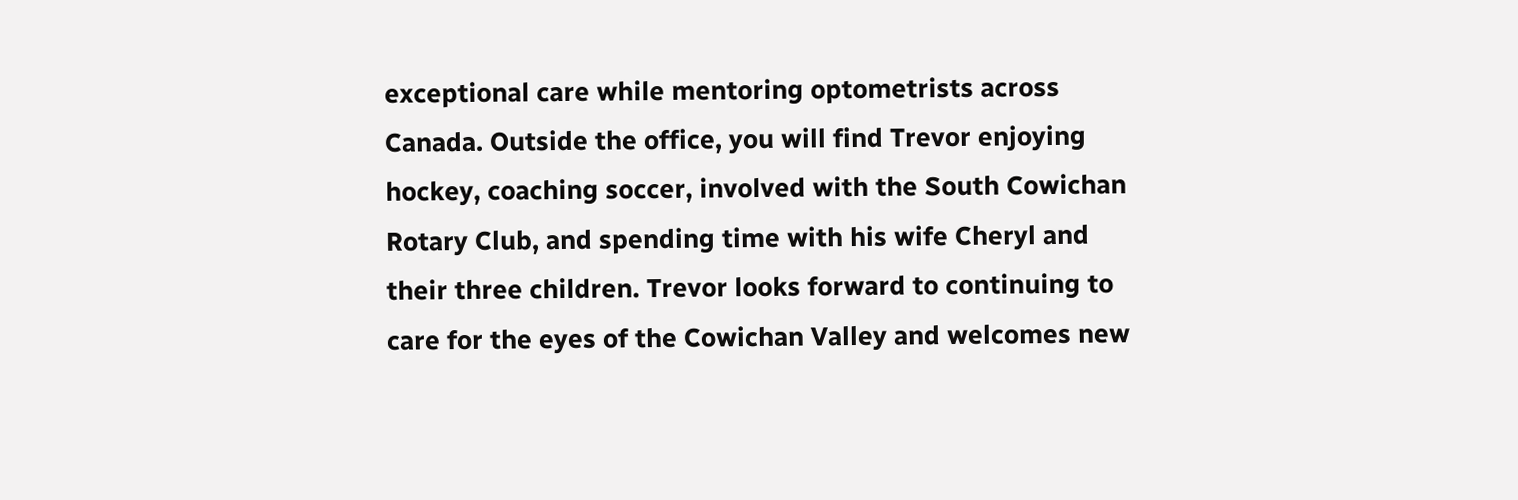exceptional care while mentoring optometrists across Canada. Outside the office, you will find Trevor enjoying hockey, coaching soccer, involved with the South Cowichan Rotary Club, and spending time with his wife Cheryl and their three children. Trevor looks forward to continuing to care for the eyes of the Cowichan Valley and welcomes new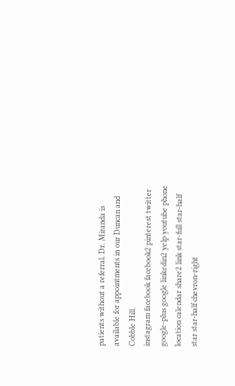patients without a referral. Dr. Miranda is available for appointments in our Duncan and Cobble Hill.
instagram facebook facebook2 pinterest twitter google-plus google linkedin2 yelp youtube phone location calendar share2 link star-full star-half star star-half chevron-right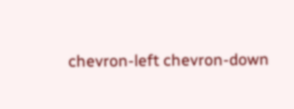chevron-left chevron-down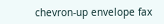chevron-up envelope fax